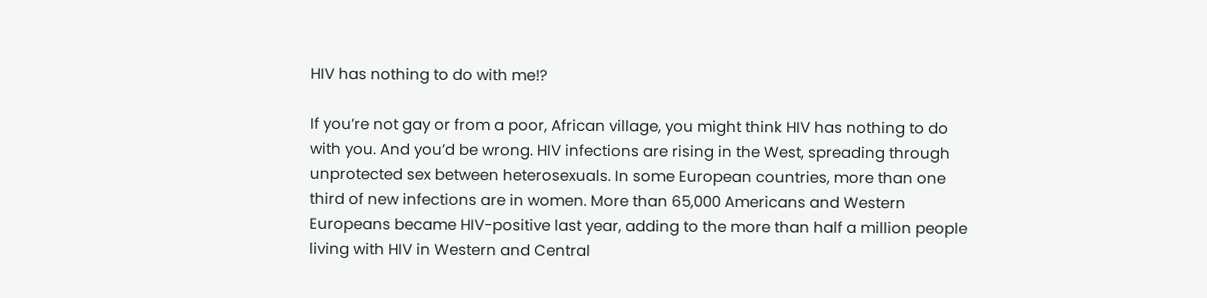HIV has nothing to do with me!?

If you’re not gay or from a poor, African village, you might think HIV has nothing to do with you. And you’d be wrong. HIV infections are rising in the West, spreading through unprotected sex between heterosexuals. In some European countries, more than one third of new infections are in women. More than 65,000 Americans and Western Europeans became HIV-positive last year, adding to the more than half a million people living with HIV in Western and Central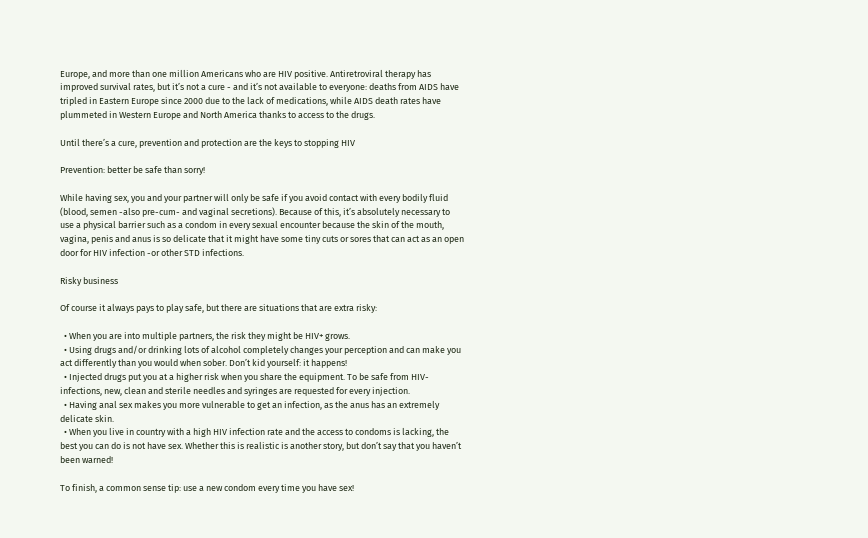Europe, and more than one million Americans who are HIV positive. Antiretroviral therapy has improved survival rates, but it’s not a cure - and it’s not available to everyone: deaths from AIDS have tripled in Eastern Europe since 2000 due to the lack of medications, while AIDS death rates have plummeted in Western Europe and North America thanks to access to the drugs.

Until there’s a cure, prevention and protection are the keys to stopping HIV

Prevention: better be safe than sorry!

While having sex, you and your partner will only be safe if you avoid contact with every bodily fluid (blood, semen -also pre-cum- and vaginal secretions). Because of this, it’s absolutely necessary to use a physical barrier such as a condom in every sexual encounter because the skin of the mouth, vagina, penis and anus is so delicate that it might have some tiny cuts or sores that can act as an open door for HIV infection -or other STD infections.

Risky business

Of course it always pays to play safe, but there are situations that are extra risky:

  • When you are into multiple partners, the risk they might be HIV+ grows.
  • Using drugs and/or drinking lots of alcohol completely changes your perception and can make you act differently than you would when sober. Don’t kid yourself: it happens!
  • Injected drugs put you at a higher risk when you share the equipment. To be safe from HIV-infections, new, clean and sterile needles and syringes are requested for every injection.
  • Having anal sex makes you more vulnerable to get an infection, as the anus has an extremely delicate skin.
  • When you live in country with a high HIV infection rate and the access to condoms is lacking, the best you can do is not have sex. Whether this is realistic is another story, but don’t say that you haven’t been warned!

To finish, a common sense tip: use a new condom every time you have sex!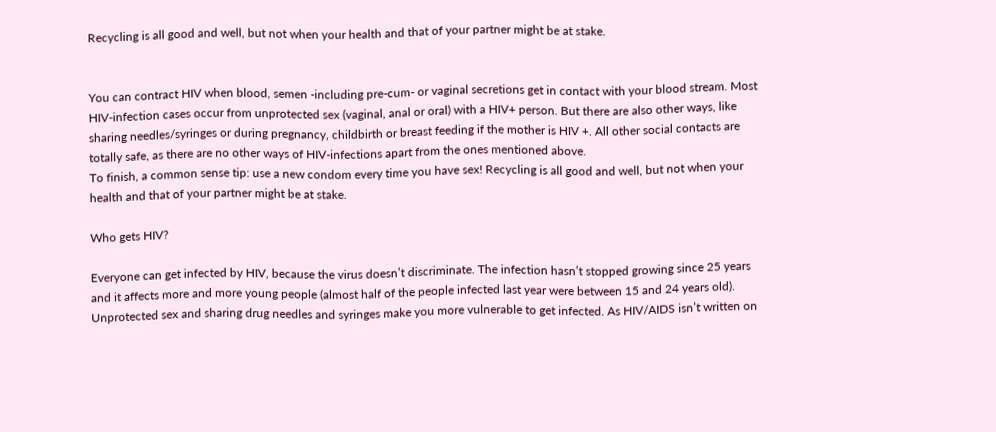Recycling is all good and well, but not when your health and that of your partner might be at stake.


You can contract HIV when blood, semen -including pre-cum- or vaginal secretions get in contact with your blood stream. Most HIV-infection cases occur from unprotected sex (vaginal, anal or oral) with a HIV+ person. But there are also other ways, like sharing needles/syringes or during pregnancy, childbirth or breast feeding if the mother is HIV +. All other social contacts are totally safe, as there are no other ways of HIV-infections apart from the ones mentioned above.
To finish, a common sense tip: use a new condom every time you have sex! Recycling is all good and well, but not when your health and that of your partner might be at stake.

Who gets HIV?

Everyone can get infected by HIV, because the virus doesn’t discriminate. The infection hasn’t stopped growing since 25 years and it affects more and more young people (almost half of the people infected last year were between 15 and 24 years old). Unprotected sex and sharing drug needles and syringes make you more vulnerable to get infected. As HIV/AIDS isn’t written on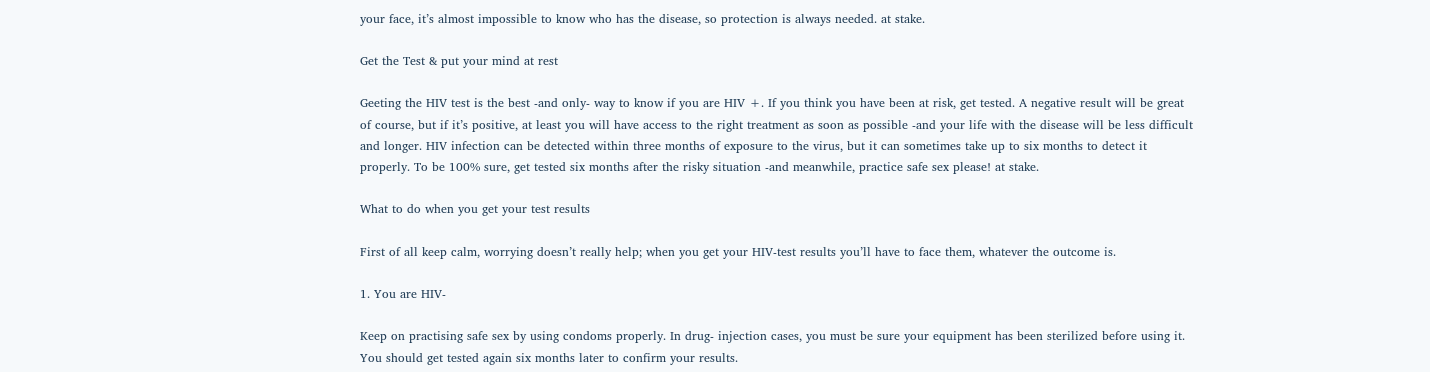your face, it’s almost impossible to know who has the disease, so protection is always needed. at stake.

Get the Test & put your mind at rest

Geeting the HIV test is the best -and only- way to know if you are HIV +. If you think you have been at risk, get tested. A negative result will be great of course, but if it’s positive, at least you will have access to the right treatment as soon as possible -and your life with the disease will be less difficult and longer. HIV infection can be detected within three months of exposure to the virus, but it can sometimes take up to six months to detect it properly. To be 100% sure, get tested six months after the risky situation -and meanwhile, practice safe sex please! at stake.

What to do when you get your test results

First of all keep calm, worrying doesn’t really help; when you get your HIV-test results you’ll have to face them, whatever the outcome is.

1. You are HIV-

Keep on practising safe sex by using condoms properly. In drug- injection cases, you must be sure your equipment has been sterilized before using it. You should get tested again six months later to confirm your results.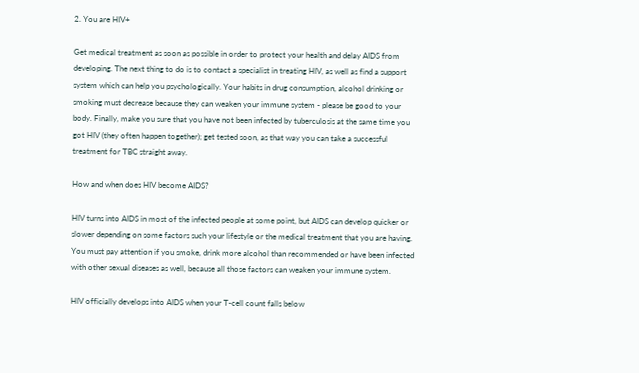2. You are HIV+

Get medical treatment as soon as possible in order to protect your health and delay AIDS from developing. The next thing to do is to contact a specialist in treating HIV, as well as find a support system which can help you psychologically. Your habits in drug consumption, alcohol drinking or smoking must decrease because they can weaken your immune system - please be good to your body. Finally, make you sure that you have not been infected by tuberculosis at the same time you got HIV (they often happen together); get tested soon, as that way you can take a successful treatment for TBC straight away.

How and when does HIV become AIDS?

HIV turns into AIDS in most of the infected people at some point, but AIDS can develop quicker or slower depending on some factors such your lifestyle or the medical treatment that you are having. You must pay attention if you smoke, drink more alcohol than recommended or have been infected with other sexual diseases as well, because all those factors can weaken your immune system.

HIV officially develops into AIDS when your T-cell count falls below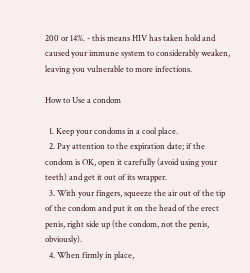200 or 14%. - this means HIV has taken hold and caused your immune system to considerably weaken, leaving you vulnerable to more infections.

How to Use a condom

  1. Keep your condoms in a cool place.
  2. Pay attention to the expiration date; if the condom is OK, open it carefully (avoid using your teeth) and get it out of its wrapper.
  3. With your fingers, squeeze the air out of the tip of the condom and put it on the head of the erect penis, right side up (the condom, not the penis, obviously).
  4. When firmly in place,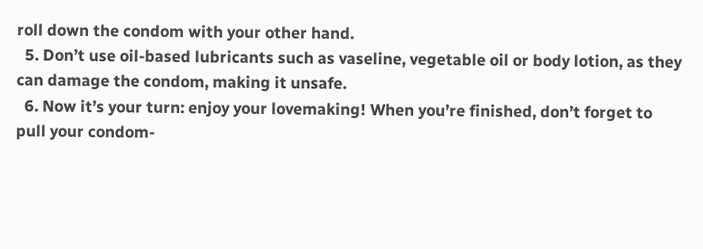roll down the condom with your other hand.
  5. Don’t use oil-based lubricants such as vaseline, vegetable oil or body lotion, as they can damage the condom, making it unsafe.
  6. Now it’s your turn: enjoy your lovemaking! When you’re finished, don’t forget to pull your condom-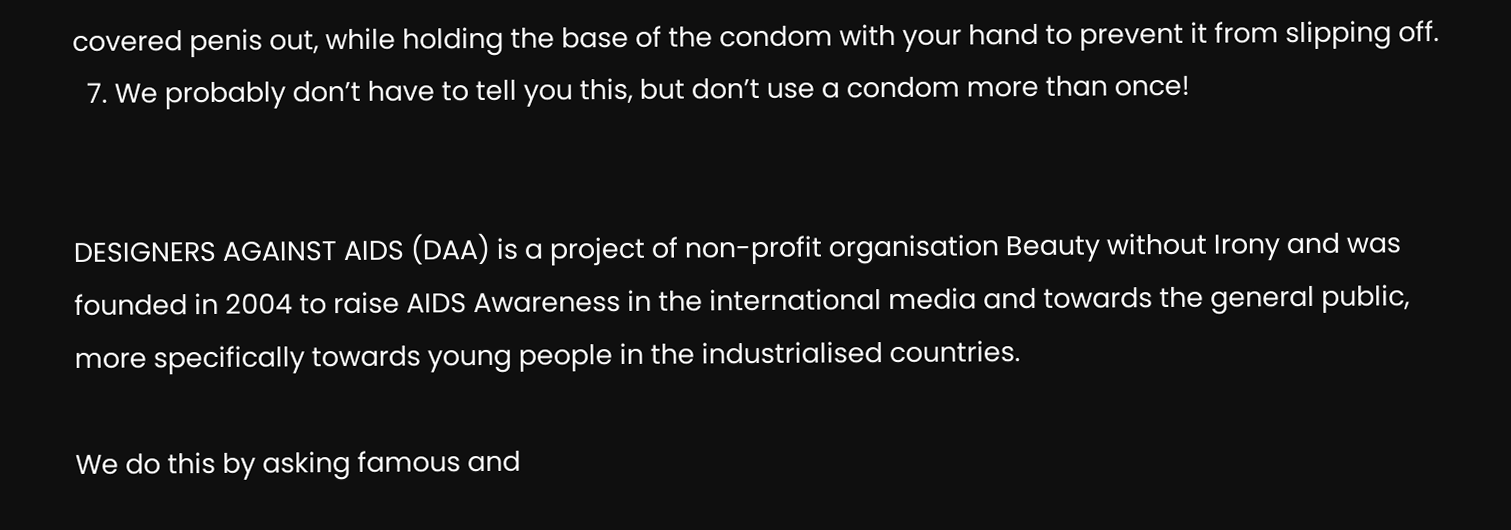covered penis out, while holding the base of the condom with your hand to prevent it from slipping off.
  7. We probably don’t have to tell you this, but don’t use a condom more than once!


DESIGNERS AGAINST AIDS (DAA) is a project of non-profit organisation Beauty without Irony and was founded in 2004 to raise AIDS Awareness in the international media and towards the general public, more specifically towards young people in the industrialised countries.

We do this by asking famous and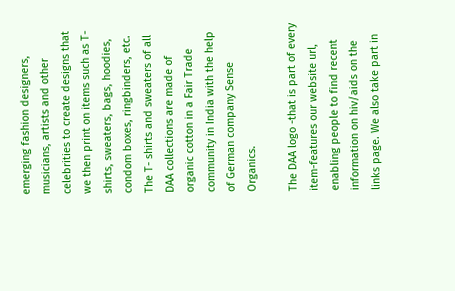emerging fashion designers, musicians, artists and other celebrities to create designs that we then print on items such as T-shirts, sweaters, bags, hoodies, condom boxes, ringbinders, etc. The T- shirts and sweaters of all DAA collections are made of organic cotton in a Fair Trade community in India with the help of German company Sense Organics.

The DAA logo -that is part of every item-features our website url, enabling people to find recent information on hiv/aids on the links page. We also take part in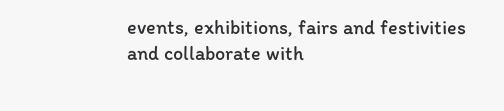events, exhibitions, fairs and festivities and collaborate with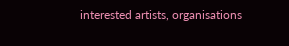interested artists, organisations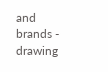and brands - drawing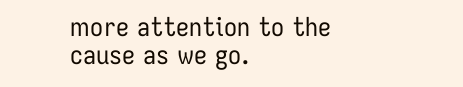more attention to the cause as we go.